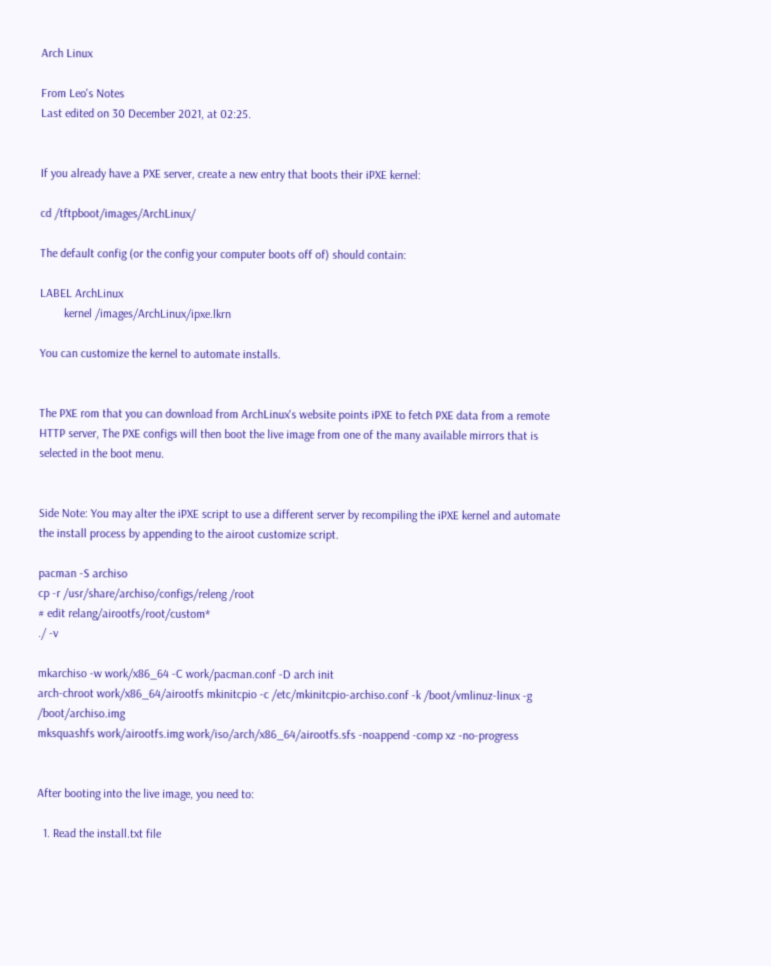Arch Linux

From Leo's Notes
Last edited on 30 December 2021, at 02:25.


If you already have a PXE server, create a new entry that boots their iPXE kernel:

cd /tftpboot/images/ArchLinux/

The default config (or the config your computer boots off of) should contain:

LABEL ArchLinux
        kernel /images/ArchLinux/ipxe.lkrn

You can customize the kernel to automate installs.


The PXE rom that you can download from ArchLinux's website points iPXE to fetch PXE data from a remote HTTP server, The PXE configs will then boot the live image from one of the many available mirrors that is selected in the boot menu.


Side Note: You may alter the iPXE script to use a different server by recompiling the iPXE kernel and automate the install process by appending to the airoot customize script.

pacman -S archiso
cp -r /usr/share/archiso/configs/releng /root
# edit relang/airootfs/root/custom*
./ -v

mkarchiso -w work/x86_64 -C work/pacman.conf -D arch init
arch-chroot work/x86_64/airootfs mkinitcpio -c /etc/mkinitcpio-archiso.conf -k /boot/vmlinuz-linux -g /boot/archiso.img
mksquashfs work/airootfs.img work/iso/arch/x86_64/airootfs.sfs -noappend -comp xz -no-progress


After booting into the live image, you need to:

  1. Read the install.txt file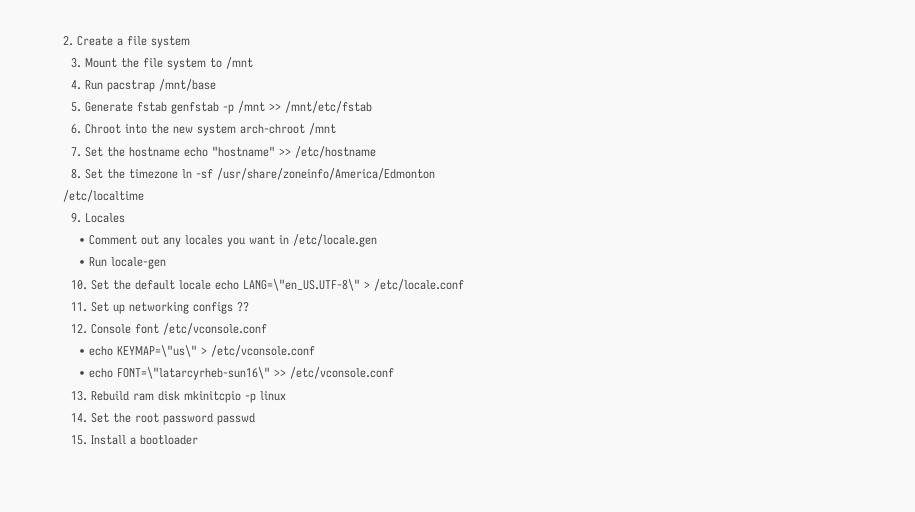2. Create a file system
  3. Mount the file system to /mnt
  4. Run pacstrap /mnt/base
  5. Generate fstab genfstab -p /mnt >> /mnt/etc/fstab
  6. Chroot into the new system arch-chroot /mnt
  7. Set the hostname echo "hostname" >> /etc/hostname
  8. Set the timezone ln -sf /usr/share/zoneinfo/America/Edmonton /etc/localtime
  9. Locales
    • Comment out any locales you want in /etc/locale.gen
    • Run locale-gen
  10. Set the default locale echo LANG=\"en_US.UTF-8\" > /etc/locale.conf
  11. Set up networking configs ??
  12. Console font /etc/vconsole.conf
    • echo KEYMAP=\"us\" > /etc/vconsole.conf
    • echo FONT=\"latarcyrheb-sun16\" >> /etc/vconsole.conf
  13. Rebuild ram disk mkinitcpio -p linux
  14. Set the root password passwd
  15. Install a bootloader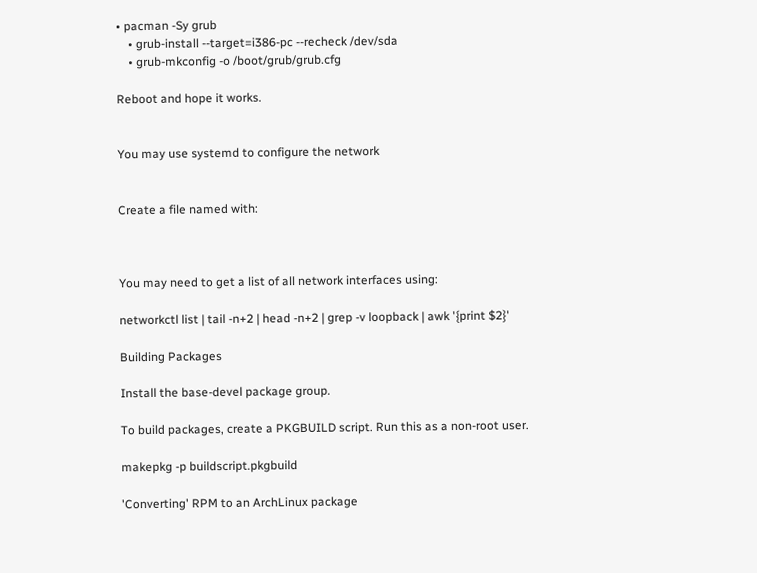• pacman -Sy grub
    • grub-install --target=i386-pc --recheck /dev/sda
    • grub-mkconfig -o /boot/grub/grub.cfg

Reboot and hope it works.


You may use systemd to configure the network


Create a file named with:



You may need to get a list of all network interfaces using:

networkctl list | tail -n+2 | head -n+2 | grep -v loopback | awk '{print $2}'

Building Packages

Install the base-devel package group.

To build packages, create a PKGBUILD script. Run this as a non-root user.

makepkg -p buildscript.pkgbuild

'Converting' RPM to an ArchLinux package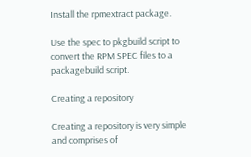Install the rpmextract package.

Use the spec to pkgbuild script to convert the RPM SPEC files to a packagebuild script.

Creating a repository

Creating a repository is very simple and comprises of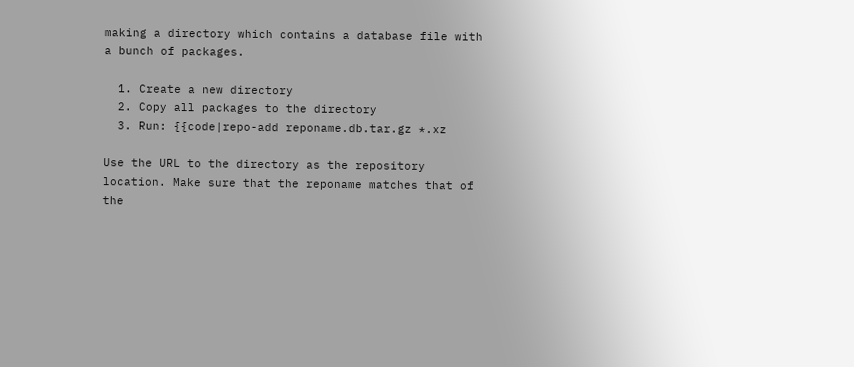making a directory which contains a database file with a bunch of packages.

  1. Create a new directory
  2. Copy all packages to the directory
  3. Run: {{code|repo-add reponame.db.tar.gz *.xz

Use the URL to the directory as the repository location. Make sure that the reponame matches that of the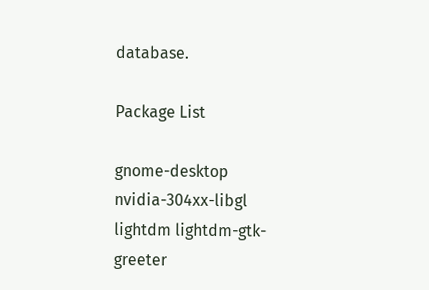database.

Package List

gnome-desktop nvidia-304xx-libgl
lightdm lightdm-gtk-greeter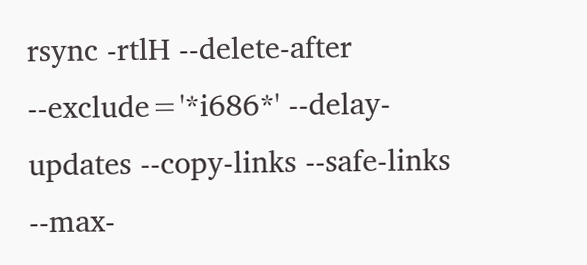rsync -rtlH --delete-after --exclude='*i686*' --delay-updates --copy-links --safe-links --max-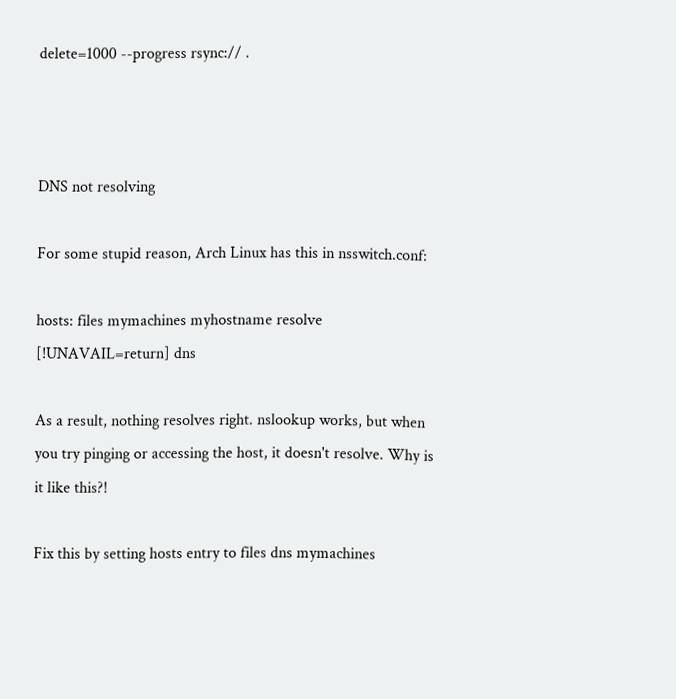delete=1000 --progress rsync:// .



DNS not resolving

For some stupid reason, Arch Linux has this in nsswitch.conf:

hosts: files mymachines myhostname resolve [!UNAVAIL=return] dns

As a result, nothing resolves right. nslookup works, but when you try pinging or accessing the host, it doesn't resolve. Why is it like this?!

Fix this by setting hosts entry to files dns mymachines